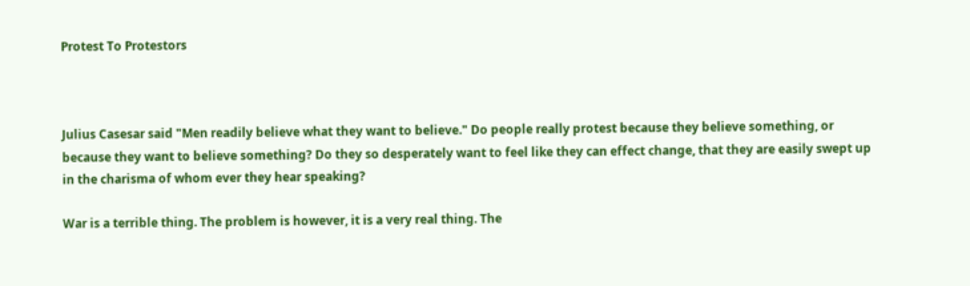Protest To Protestors



Julius Casesar said "Men readily believe what they want to believe." Do people really protest because they believe something, or because they want to believe something? Do they so desperately want to feel like they can effect change, that they are easily swept up in the charisma of whom ever they hear speaking?

War is a terrible thing. The problem is however, it is a very real thing. The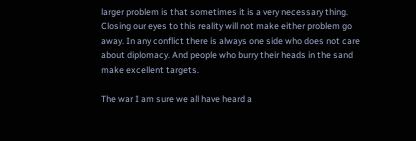larger problem is that sometimes it is a very necessary thing. Closing our eyes to this reality will not make either problem go away. In any conflict there is always one side who does not care about diplomacy. And people who burry their heads in the sand make excellent targets.

The war I am sure we all have heard a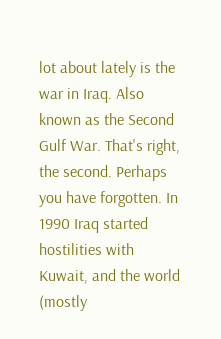lot about lately is the war in Iraq. Also known as the Second Gulf War. That's right, the second. Perhaps you have forgotten. In 1990 Iraq started hostilities with Kuwait, and the world (mostly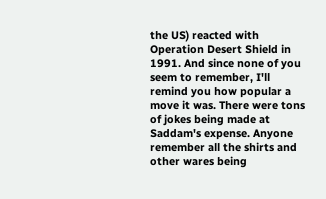the US) reacted with Operation Desert Shield in 1991. And since none of you seem to remember, I'll remind you how popular a move it was. There were tons of jokes being made at Saddam's expense. Anyone remember all the shirts and other wares being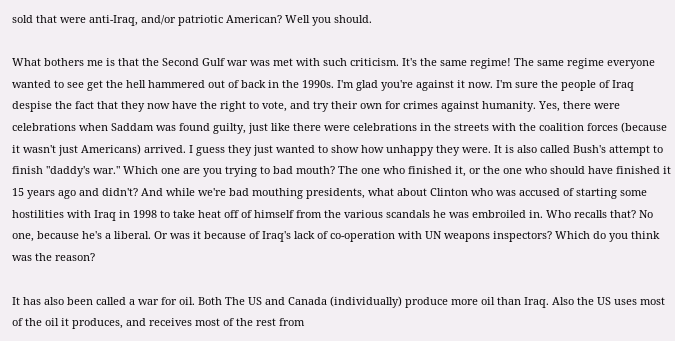sold that were anti-Iraq, and/or patriotic American? Well you should.

What bothers me is that the Second Gulf war was met with such criticism. It's the same regime! The same regime everyone wanted to see get the hell hammered out of back in the 1990s. I'm glad you're against it now. I'm sure the people of Iraq despise the fact that they now have the right to vote, and try their own for crimes against humanity. Yes, there were celebrations when Saddam was found guilty, just like there were celebrations in the streets with the coalition forces (because it wasn't just Americans) arrived. I guess they just wanted to show how unhappy they were. It is also called Bush's attempt to finish "daddy's war." Which one are you trying to bad mouth? The one who finished it, or the one who should have finished it 15 years ago and didn't? And while we're bad mouthing presidents, what about Clinton who was accused of starting some hostilities with Iraq in 1998 to take heat off of himself from the various scandals he was embroiled in. Who recalls that? No one, because he's a liberal. Or was it because of Iraq's lack of co-operation with UN weapons inspectors? Which do you think was the reason?

It has also been called a war for oil. Both The US and Canada (individually) produce more oil than Iraq. Also the US uses most of the oil it produces, and receives most of the rest from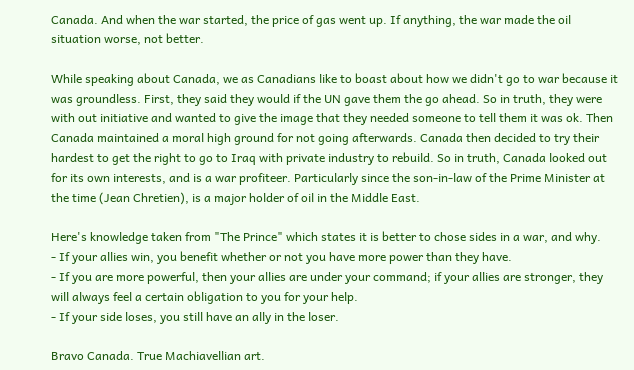Canada. And when the war started, the price of gas went up. If anything, the war made the oil situation worse, not better.

While speaking about Canada, we as Canadians like to boast about how we didn't go to war because it was groundless. First, they said they would if the UN gave them the go ahead. So in truth, they were with out initiative and wanted to give the image that they needed someone to tell them it was ok. Then Canada maintained a moral high ground for not going afterwards. Canada then decided to try their hardest to get the right to go to Iraq with private industry to rebuild. So in truth, Canada looked out for its own interests, and is a war profiteer. Particularly since the son-in-law of the Prime Minister at the time (Jean Chretien), is a major holder of oil in the Middle East.

Here's knowledge taken from "The Prince" which states it is better to chose sides in a war, and why.
- If your allies win, you benefit whether or not you have more power than they have.
- If you are more powerful, then your allies are under your command; if your allies are stronger, they will always feel a certain obligation to you for your help.
- If your side loses, you still have an ally in the loser.

Bravo Canada. True Machiavellian art.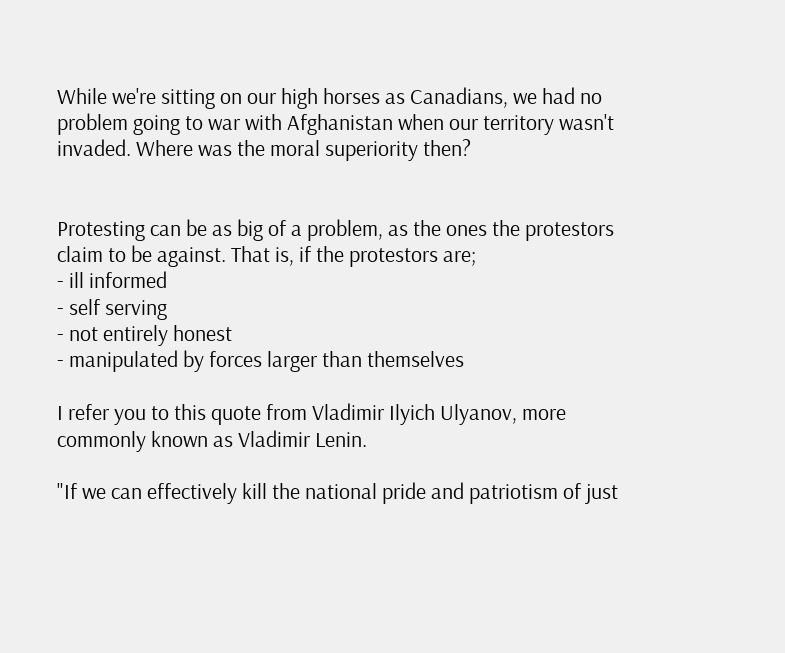While we're sitting on our high horses as Canadians, we had no problem going to war with Afghanistan when our territory wasn't invaded. Where was the moral superiority then?


Protesting can be as big of a problem, as the ones the protestors claim to be against. That is, if the protestors are;
- ill informed
- self serving
- not entirely honest
- manipulated by forces larger than themselves

I refer you to this quote from Vladimir Ilyich Ulyanov, more commonly known as Vladimir Lenin.

"If we can effectively kill the national pride and patriotism of just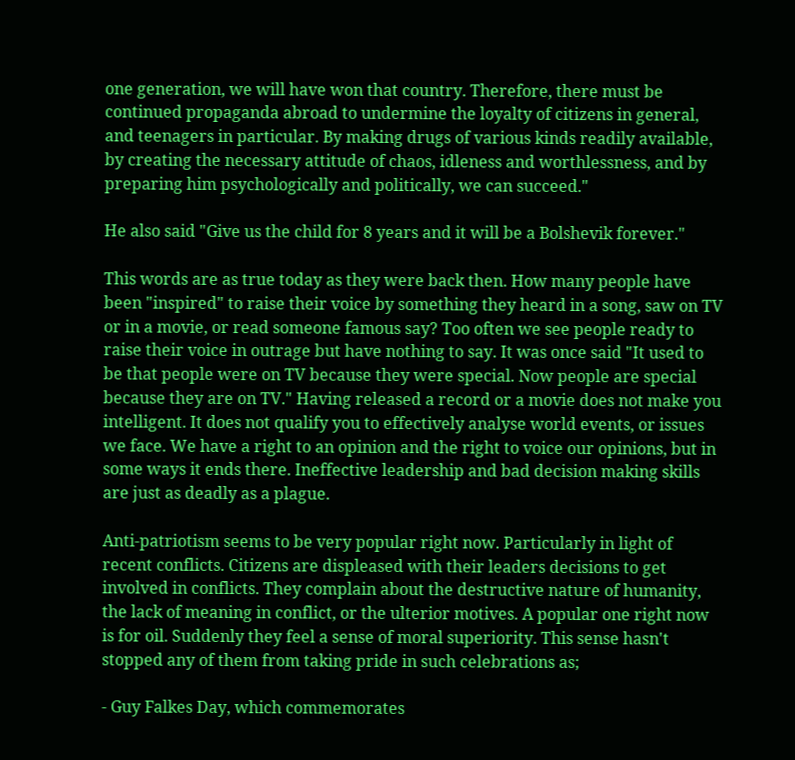one generation, we will have won that country. Therefore, there must be continued propaganda abroad to undermine the loyalty of citizens in general, and teenagers in particular. By making drugs of various kinds readily available, by creating the necessary attitude of chaos, idleness and worthlessness, and by preparing him psychologically and politically, we can succeed."

He also said "Give us the child for 8 years and it will be a Bolshevik forever."

This words are as true today as they were back then. How many people have been "inspired" to raise their voice by something they heard in a song, saw on TV or in a movie, or read someone famous say? Too often we see people ready to raise their voice in outrage but have nothing to say. It was once said "It used to be that people were on TV because they were special. Now people are special because they are on TV." Having released a record or a movie does not make you intelligent. It does not qualify you to effectively analyse world events, or issues we face. We have a right to an opinion and the right to voice our opinions, but in some ways it ends there. Ineffective leadership and bad decision making skills are just as deadly as a plague.

Anti-patriotism seems to be very popular right now. Particularly in light of recent conflicts. Citizens are displeased with their leaders decisions to get involved in conflicts. They complain about the destructive nature of humanity, the lack of meaning in conflict, or the ulterior motives. A popular one right now is for oil. Suddenly they feel a sense of moral superiority. This sense hasn't stopped any of them from taking pride in such celebrations as;

- Guy Falkes Day, which commemorates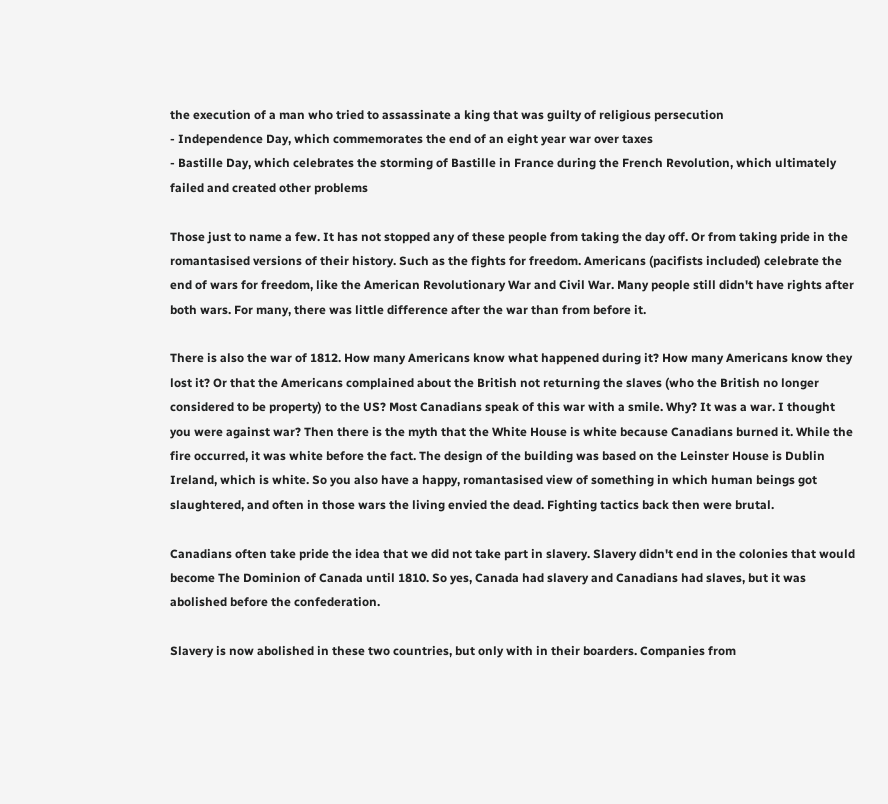the execution of a man who tried to assassinate a king that was guilty of religious persecution
- Independence Day, which commemorates the end of an eight year war over taxes
- Bastille Day, which celebrates the storming of Bastille in France during the French Revolution, which ultimately failed and created other problems

Those just to name a few. It has not stopped any of these people from taking the day off. Or from taking pride in the romantasised versions of their history. Such as the fights for freedom. Americans (pacifists included) celebrate the end of wars for freedom, like the American Revolutionary War and Civil War. Many people still didn't have rights after both wars. For many, there was little difference after the war than from before it.

There is also the war of 1812. How many Americans know what happened during it? How many Americans know they lost it? Or that the Americans complained about the British not returning the slaves (who the British no longer considered to be property) to the US? Most Canadians speak of this war with a smile. Why? It was a war. I thought you were against war? Then there is the myth that the White House is white because Canadians burned it. While the fire occurred, it was white before the fact. The design of the building was based on the Leinster House is Dublin Ireland, which is white. So you also have a happy, romantasised view of something in which human beings got slaughtered, and often in those wars the living envied the dead. Fighting tactics back then were brutal.

Canadians often take pride the idea that we did not take part in slavery. Slavery didn't end in the colonies that would become The Dominion of Canada until 1810. So yes, Canada had slavery and Canadians had slaves, but it was abolished before the confederation.

Slavery is now abolished in these two countries, but only with in their boarders. Companies from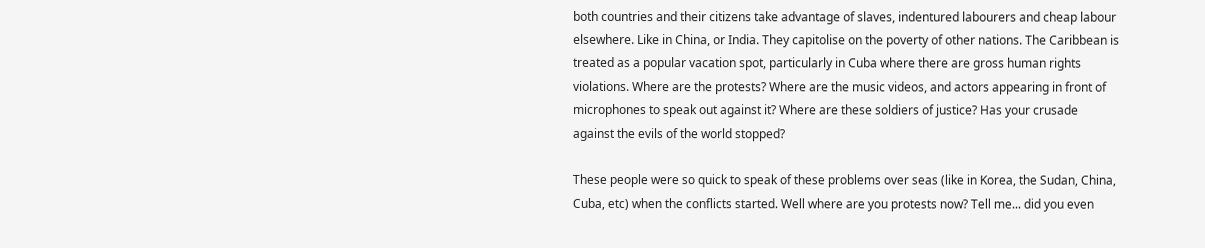both countries and their citizens take advantage of slaves, indentured labourers and cheap labour elsewhere. Like in China, or India. They capitolise on the poverty of other nations. The Caribbean is treated as a popular vacation spot, particularly in Cuba where there are gross human rights violations. Where are the protests? Where are the music videos, and actors appearing in front of microphones to speak out against it? Where are these soldiers of justice? Has your crusade against the evils of the world stopped?

These people were so quick to speak of these problems over seas (like in Korea, the Sudan, China, Cuba, etc) when the conflicts started. Well where are you protests now? Tell me... did you even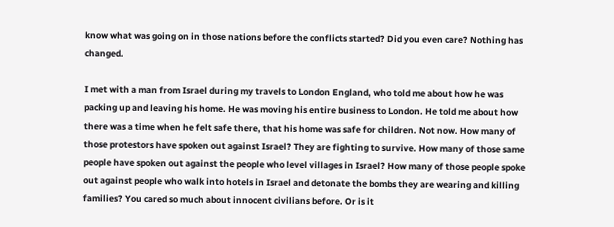know what was going on in those nations before the conflicts started? Did you even care? Nothing has changed.

I met with a man from Israel during my travels to London England, who told me about how he was packing up and leaving his home. He was moving his entire business to London. He told me about how there was a time when he felt safe there, that his home was safe for children. Not now. How many of those protestors have spoken out against Israel? They are fighting to survive. How many of those same people have spoken out against the people who level villages in Israel? How many of those people spoke out against people who walk into hotels in Israel and detonate the bombs they are wearing and killing families? You cared so much about innocent civilians before. Or is it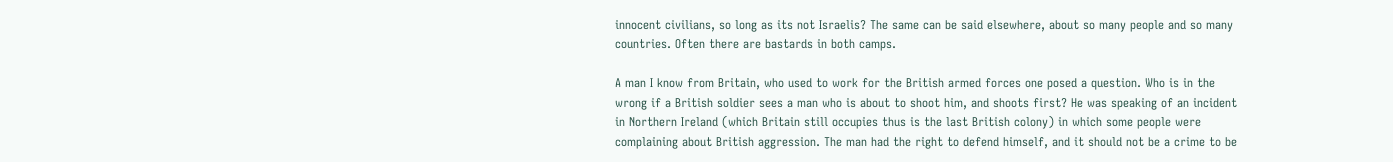innocent civilians, so long as its not Israelis? The same can be said elsewhere, about so many people and so many countries. Often there are bastards in both camps.

A man I know from Britain, who used to work for the British armed forces one posed a question. Who is in the wrong if a British soldier sees a man who is about to shoot him, and shoots first? He was speaking of an incident in Northern Ireland (which Britain still occupies thus is the last British colony) in which some people were complaining about British aggression. The man had the right to defend himself, and it should not be a crime to be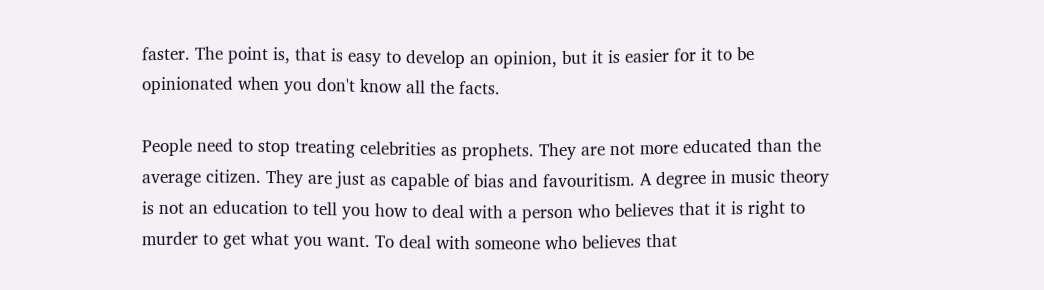faster. The point is, that is easy to develop an opinion, but it is easier for it to be opinionated when you don't know all the facts.

People need to stop treating celebrities as prophets. They are not more educated than the average citizen. They are just as capable of bias and favouritism. A degree in music theory is not an education to tell you how to deal with a person who believes that it is right to murder to get what you want. To deal with someone who believes that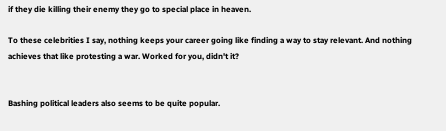if they die killing their enemy they go to special place in heaven.

To these celebrities I say, nothing keeps your career going like finding a way to stay relevant. And nothing achieves that like protesting a war. Worked for you, didn't it?


Bashing political leaders also seems to be quite popular.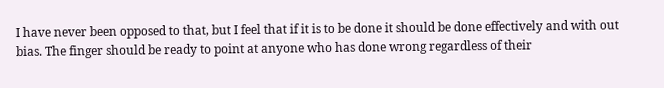I have never been opposed to that, but I feel that if it is to be done it should be done effectively and with out bias. The finger should be ready to point at anyone who has done wrong regardless of their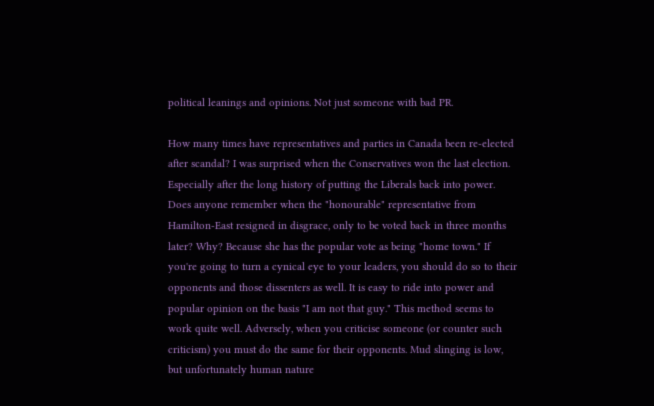political leanings and opinions. Not just someone with bad PR.

How many times have representatives and parties in Canada been re-elected after scandal? I was surprised when the Conservatives won the last election. Especially after the long history of putting the Liberals back into power. Does anyone remember when the "honourable" representative from Hamilton-East resigned in disgrace, only to be voted back in three months later? Why? Because she has the popular vote as being "home town." If you're going to turn a cynical eye to your leaders, you should do so to their opponents and those dissenters as well. It is easy to ride into power and popular opinion on the basis "I am not that guy." This method seems to work quite well. Adversely, when you criticise someone (or counter such criticism) you must do the same for their opponents. Mud slinging is low, but unfortunately human nature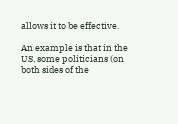allows it to be effective.

An example is that in the US, some politicians (on both sides of the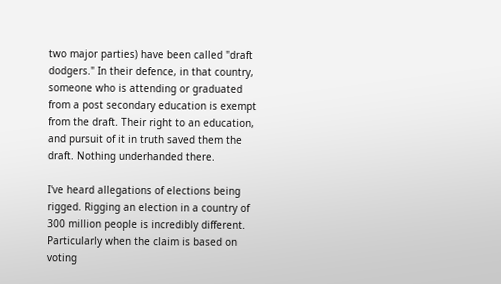two major parties) have been called "draft dodgers." In their defence, in that country, someone who is attending or graduated from a post secondary education is exempt from the draft. Their right to an education, and pursuit of it in truth saved them the draft. Nothing underhanded there.

I've heard allegations of elections being rigged. Rigging an election in a country of 300 million people is incredibly different. Particularly when the claim is based on voting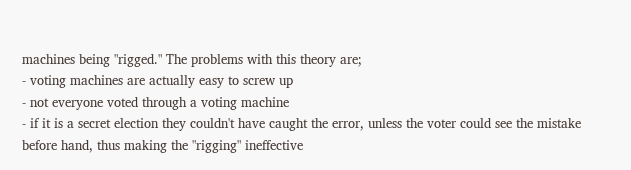machines being "rigged." The problems with this theory are;
- voting machines are actually easy to screw up
- not everyone voted through a voting machine
- if it is a secret election they couldn't have caught the error, unless the voter could see the mistake before hand, thus making the "rigging" ineffective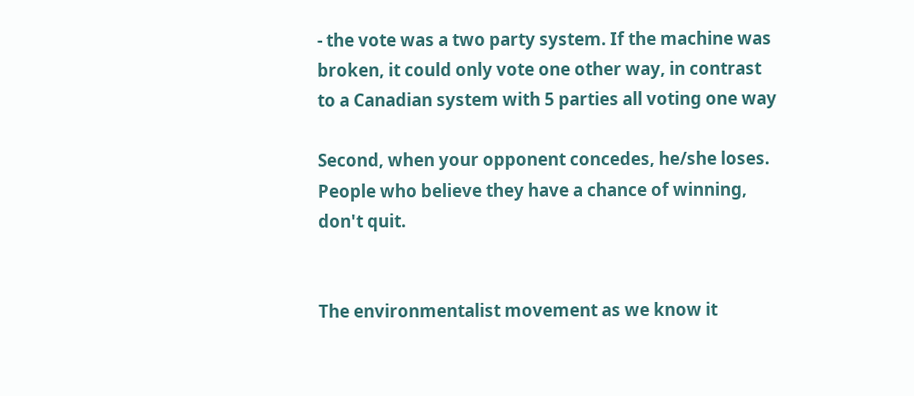- the vote was a two party system. If the machine was broken, it could only vote one other way, in contrast to a Canadian system with 5 parties all voting one way

Second, when your opponent concedes, he/she loses. People who believe they have a chance of winning, don't quit.


The environmentalist movement as we know it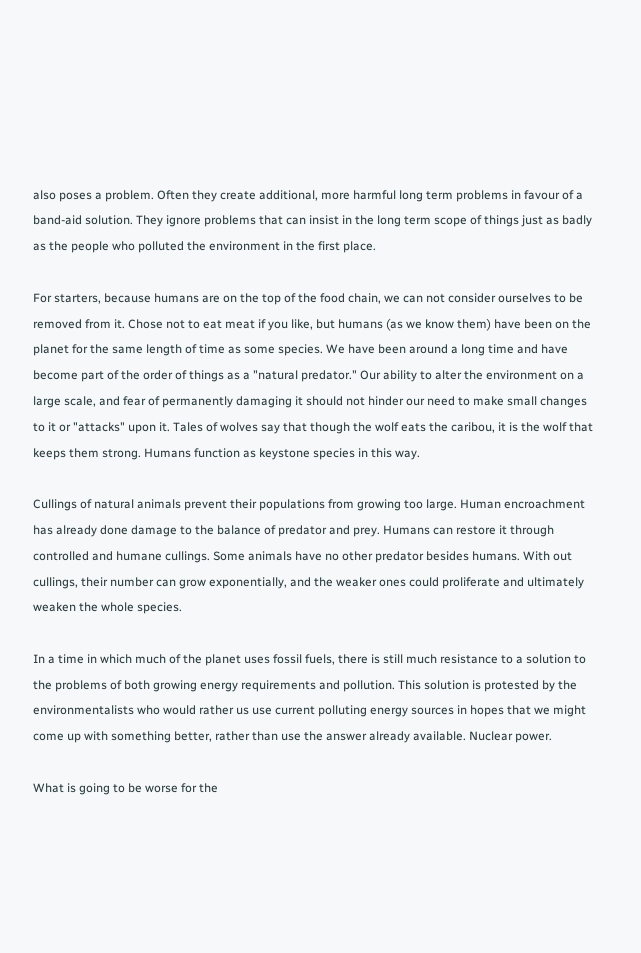also poses a problem. Often they create additional, more harmful long term problems in favour of a band-aid solution. They ignore problems that can insist in the long term scope of things just as badly as the people who polluted the environment in the first place.

For starters, because humans are on the top of the food chain, we can not consider ourselves to be removed from it. Chose not to eat meat if you like, but humans (as we know them) have been on the planet for the same length of time as some species. We have been around a long time and have become part of the order of things as a "natural predator." Our ability to alter the environment on a large scale, and fear of permanently damaging it should not hinder our need to make small changes to it or "attacks" upon it. Tales of wolves say that though the wolf eats the caribou, it is the wolf that keeps them strong. Humans function as keystone species in this way.

Cullings of natural animals prevent their populations from growing too large. Human encroachment has already done damage to the balance of predator and prey. Humans can restore it through controlled and humane cullings. Some animals have no other predator besides humans. With out cullings, their number can grow exponentially, and the weaker ones could proliferate and ultimately weaken the whole species.

In a time in which much of the planet uses fossil fuels, there is still much resistance to a solution to the problems of both growing energy requirements and pollution. This solution is protested by the environmentalists who would rather us use current polluting energy sources in hopes that we might come up with something better, rather than use the answer already available. Nuclear power.

What is going to be worse for the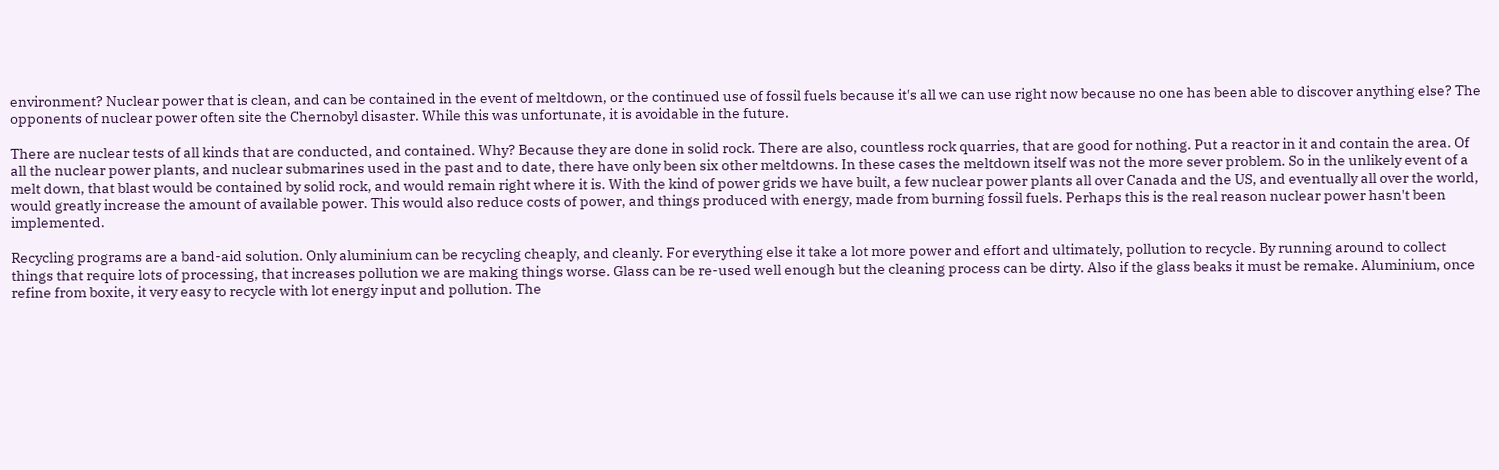environment? Nuclear power that is clean, and can be contained in the event of meltdown, or the continued use of fossil fuels because it's all we can use right now because no one has been able to discover anything else? The opponents of nuclear power often site the Chernobyl disaster. While this was unfortunate, it is avoidable in the future.

There are nuclear tests of all kinds that are conducted, and contained. Why? Because they are done in solid rock. There are also, countless rock quarries, that are good for nothing. Put a reactor in it and contain the area. Of all the nuclear power plants, and nuclear submarines used in the past and to date, there have only been six other meltdowns. In these cases the meltdown itself was not the more sever problem. So in the unlikely event of a melt down, that blast would be contained by solid rock, and would remain right where it is. With the kind of power grids we have built, a few nuclear power plants all over Canada and the US, and eventually all over the world, would greatly increase the amount of available power. This would also reduce costs of power, and things produced with energy, made from burning fossil fuels. Perhaps this is the real reason nuclear power hasn't been implemented.

Recycling programs are a band-aid solution. Only aluminium can be recycling cheaply, and cleanly. For everything else it take a lot more power and effort and ultimately, pollution to recycle. By running around to collect things that require lots of processing, that increases pollution we are making things worse. Glass can be re-used well enough but the cleaning process can be dirty. Also if the glass beaks it must be remake. Aluminium, once refine from boxite, it very easy to recycle with lot energy input and pollution. The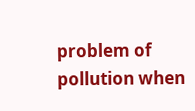problem of pollution when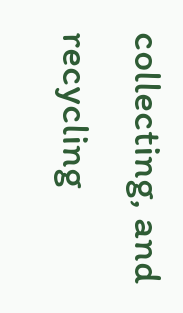collecting, and recycling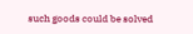such goods could be solved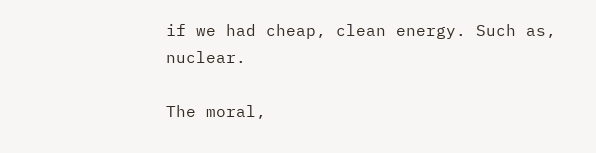if we had cheap, clean energy. Such as, nuclear.

The moral,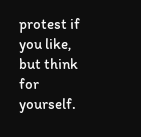protest if you like, but think for yourself.